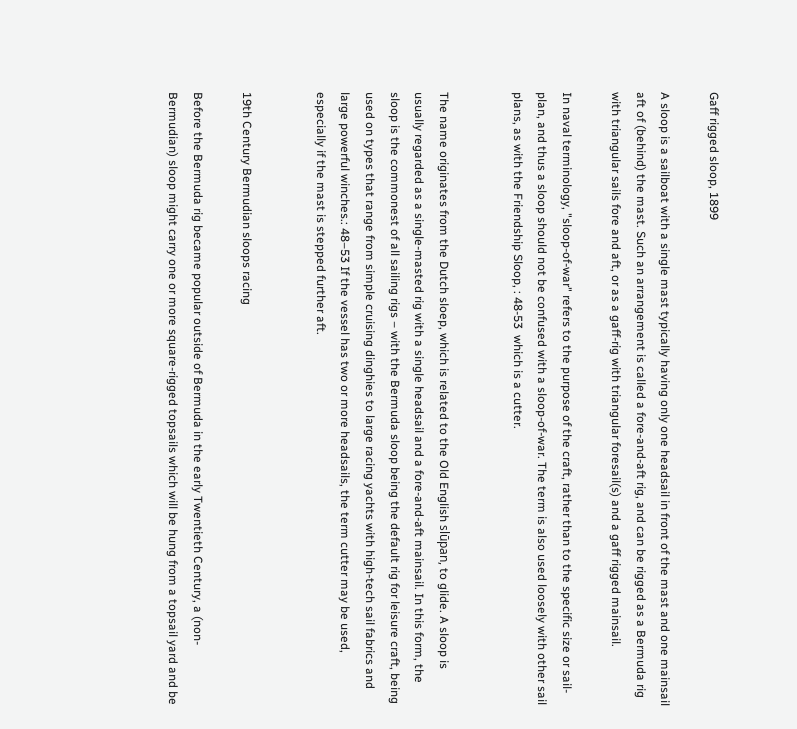Gaff rigged sloop, 1899

A sloop is a sailboat with a single mast typically having only one headsail in front of the mast and one mainsail aft of (behind) the mast. Such an arrangement is called a fore-and-aft rig, and can be rigged as a Bermuda rig with triangular sails fore and aft, or as a gaff-rig with triangular foresail(s) and a gaff rigged mainsail.

In naval terminology, "sloop-of-war" refers to the purpose of the craft, rather than to the specific size or sail-plan, and thus a sloop should not be confused with a sloop-of-war. The term is also used loosely with other sail plans, as with the Friendship Sloop, : 48-53  which is a cutter.


The name originates from the Dutch sloep, which is related to the Old English slūpan, to glide. A sloop is usually regarded as a single-masted rig with a single headsail and a fore-and-aft mainsail. In this form, the sloop is the commonest of all sailing rigs – with the Bermuda sloop being the default rig for leisure craft, being used on types that range from simple cruising dinghies to large racing yachts with high-tech sail fabrics and large powerful winches.: 48–53 If the vessel has two or more headsails, the term cutter may be used, especially if the mast is stepped further aft.


19th Century Bermudian sloops racing

Before the Bermuda rig became popular outside of Bermuda in the early Twentieth Century, a (non-Bermudian) sloop might carry one or more square-rigged topsails which will be hung from a topsail yard and be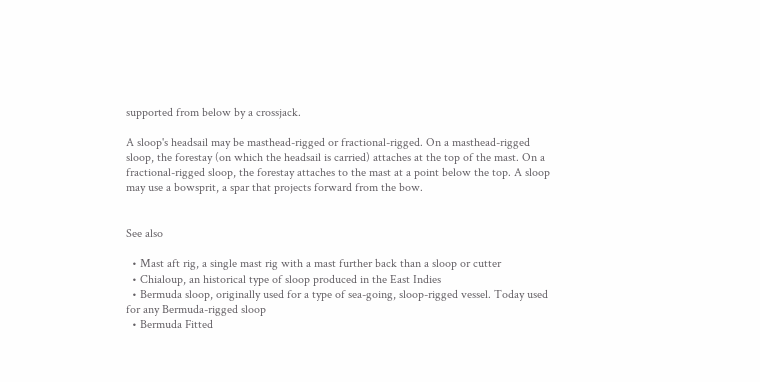supported from below by a crossjack.

A sloop's headsail may be masthead-rigged or fractional-rigged. On a masthead-rigged sloop, the forestay (on which the headsail is carried) attaches at the top of the mast. On a fractional-rigged sloop, the forestay attaches to the mast at a point below the top. A sloop may use a bowsprit, a spar that projects forward from the bow.


See also

  • Mast aft rig, a single mast rig with a mast further back than a sloop or cutter
  • Chialoup, an historical type of sloop produced in the East Indies
  • Bermuda sloop, originally used for a type of sea-going, sloop-rigged vessel. Today used for any Bermuda-rigged sloop
  • Bermuda Fitted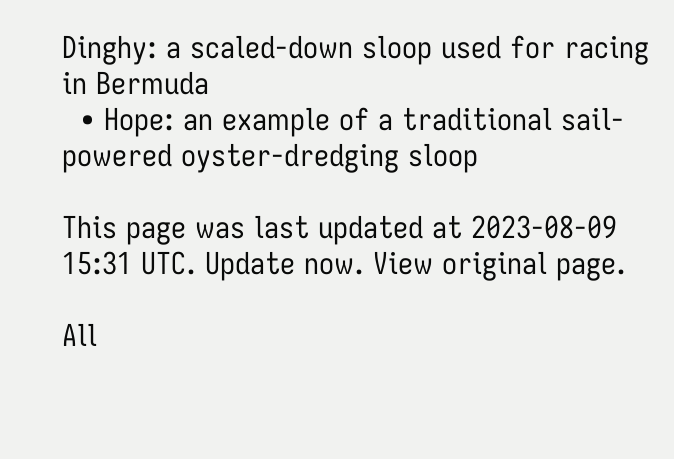Dinghy: a scaled-down sloop used for racing in Bermuda
  • Hope: an example of a traditional sail-powered oyster-dredging sloop

This page was last updated at 2023-08-09 15:31 UTC. Update now. View original page.

All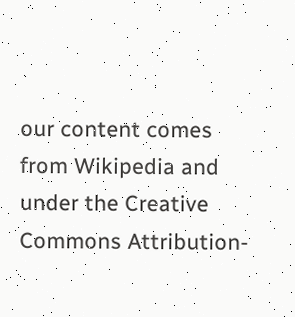our content comes from Wikipedia and under the Creative Commons Attribution-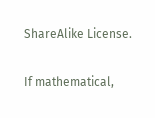ShareAlike License.


If mathematical,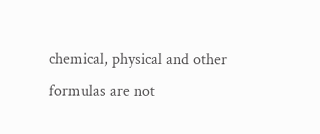chemical, physical and other formulas are not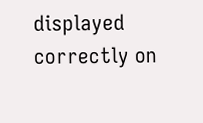displayed correctly on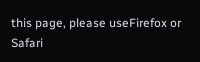this page, please useFirefox or Safari